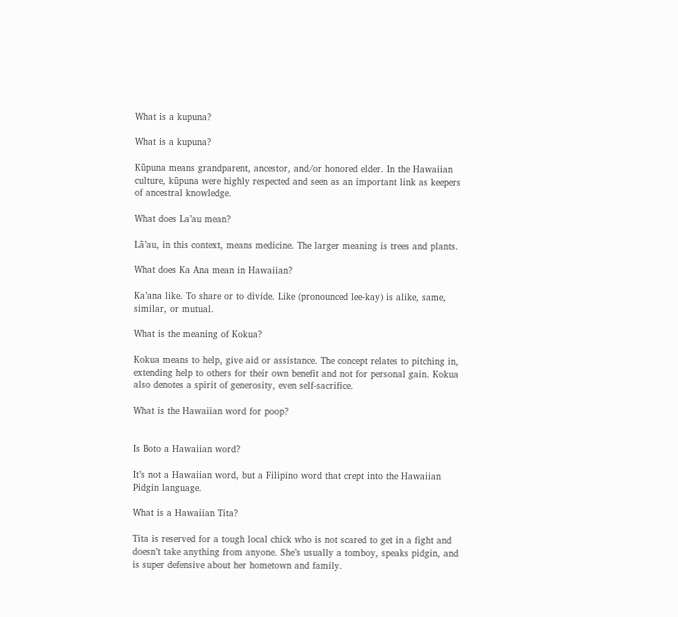What is a kupuna?

What is a kupuna?

Kūpuna means grandparent, ancestor, and/or honored elder. In the Hawaiian culture, kūpuna were highly respected and seen as an important link as keepers of ancestral knowledge.

What does La’au mean?

Lā’au, in this context, means medicine. The larger meaning is trees and plants.

What does Ka Ana mean in Hawaiian?

Ka’ana like. To share or to divide. Like (pronounced lee-kay) is alike, same, similar, or mutual.

What is the meaning of Kokua?

Kokua means to help, give aid or assistance. The concept relates to pitching in, extending help to others for their own benefit and not for personal gain. Kokua also denotes a spirit of generosity, even self-sacrifice.

What is the Hawaiian word for poop?


Is Boto a Hawaiian word?

It’s not a Hawaiian word, but a Filipino word that crept into the Hawaiian Pidgin language.

What is a Hawaiian Tita?

Tita is reserved for a tough local chick who is not scared to get in a fight and doesn’t take anything from anyone. She’s usually a tomboy, speaks pidgin, and is super defensive about her hometown and family.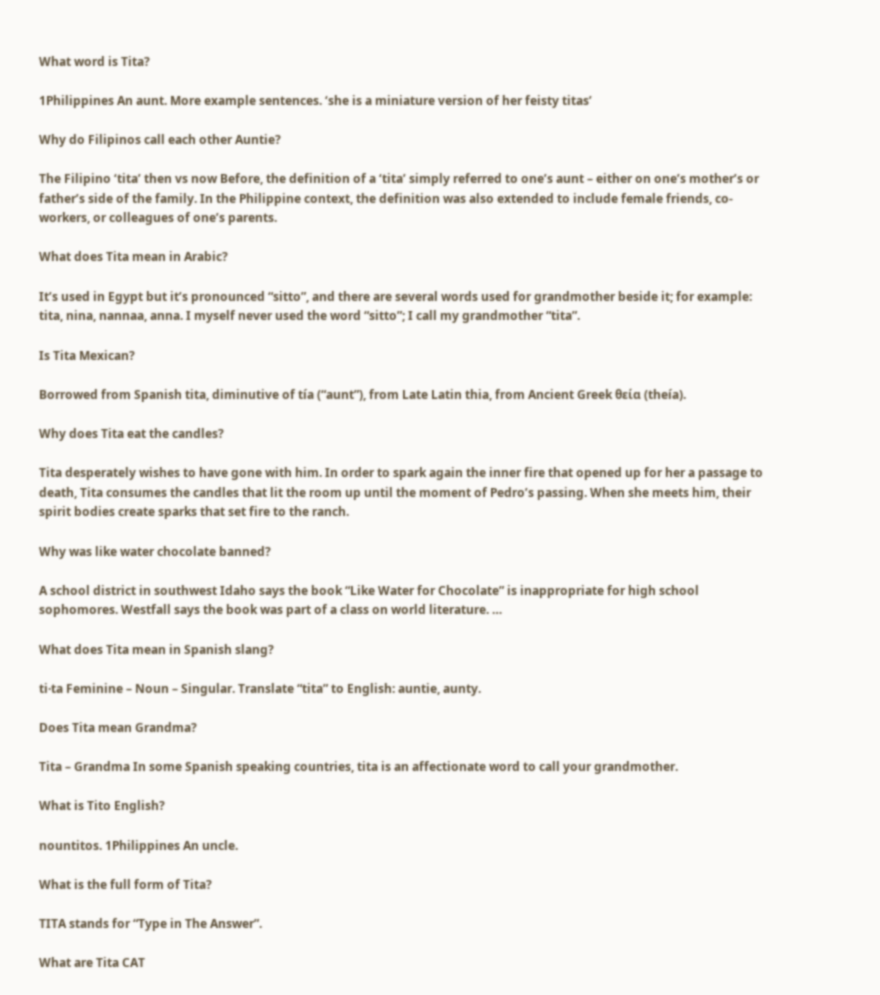What word is Tita?

1Philippines An aunt. More example sentences. ‘she is a miniature version of her feisty titas’

Why do Filipinos call each other Auntie?

The Filipino ‘tita’ then vs now Before, the definition of a ‘tita’ simply referred to one’s aunt – either on one’s mother’s or father’s side of the family. In the Philippine context, the definition was also extended to include female friends, co-workers, or colleagues of one’s parents.

What does Tita mean in Arabic?

It’s used in Egypt but it’s pronounced “sitto”, and there are several words used for grandmother beside it; for example: tita, nina, nannaa, anna. I myself never used the word “sitto”; I call my grandmother “tita”.

Is Tita Mexican?

Borrowed from Spanish tita, diminutive of tía (“aunt”), from Late Latin thia, from Ancient Greek θεία (theía).

Why does Tita eat the candles?

Tita desperately wishes to have gone with him. In order to spark again the inner fire that opened up for her a passage to death, Tita consumes the candles that lit the room up until the moment of Pedro’s passing. When she meets him, their spirit bodies create sparks that set fire to the ranch.

Why was like water chocolate banned?

A school district in southwest Idaho says the book “Like Water for Chocolate” is inappropriate for high school sophomores. Westfall says the book was part of a class on world literature. …

What does Tita mean in Spanish slang?

ti·ta Feminine – Noun – Singular. Translate “tita” to English: auntie, aunty.

Does Tita mean Grandma?

Tita – Grandma In some Spanish speaking countries, tita is an affectionate word to call your grandmother.

What is Tito English?

nountitos. 1Philippines An uncle.

What is the full form of Tita?

TITA stands for “Type in The Answer”.

What are Tita CAT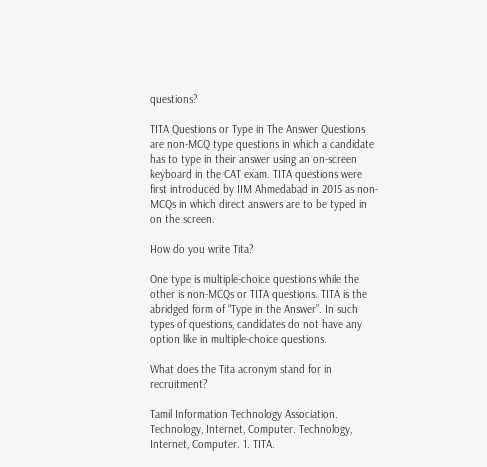questions?

TITA Questions or Type in The Answer Questions are non-MCQ type questions in which a candidate has to type in their answer using an on-screen keyboard in the CAT exam. TITA questions were first introduced by IIM Ahmedabad in 2015 as non-MCQs in which direct answers are to be typed in on the screen.

How do you write Tita?

One type is multiple-choice questions while the other is non-MCQs or TITA questions. TITA is the abridged form of “Type in the Answer”. In such types of questions, candidates do not have any option like in multiple-choice questions.

What does the Tita acronym stand for in recruitment?

Tamil Information Technology Association. Technology, Internet, Computer. Technology, Internet, Computer. 1. TITA.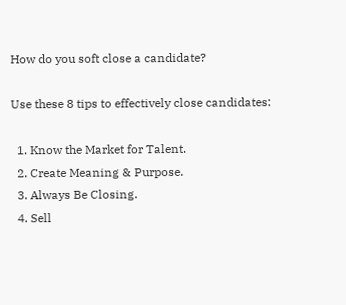How do you soft close a candidate?

Use these 8 tips to effectively close candidates:

  1. Know the Market for Talent.
  2. Create Meaning & Purpose.
  3. Always Be Closing.
  4. Sell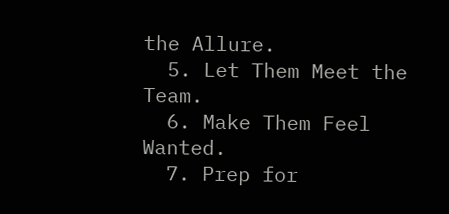the Allure.
  5. Let Them Meet the Team.
  6. Make Them Feel Wanted.
  7. Prep for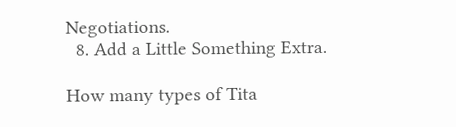Negotiations.
  8. Add a Little Something Extra.

How many types of Tita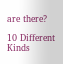are there?

10 Different Kinds